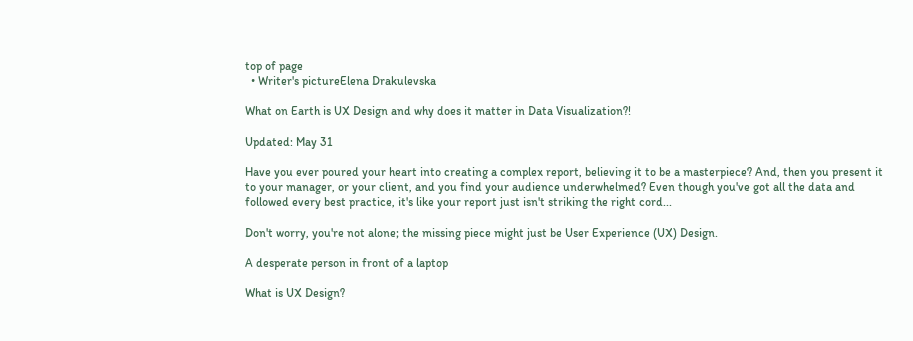top of page
  • Writer's pictureElena Drakulevska

What on Earth is UX Design and why does it matter in Data Visualization?!

Updated: May 31

Have you ever poured your heart into creating a complex report, believing it to be a masterpiece? And, then you present it to your manager, or your client, and you find your audience underwhelmed? Even though you've got all the data and followed every best practice, it's like your report just isn't striking the right cord...

Don't worry, you're not alone; the missing piece might just be User Experience (UX) Design.

A desperate person in front of a laptop

What is UX Design?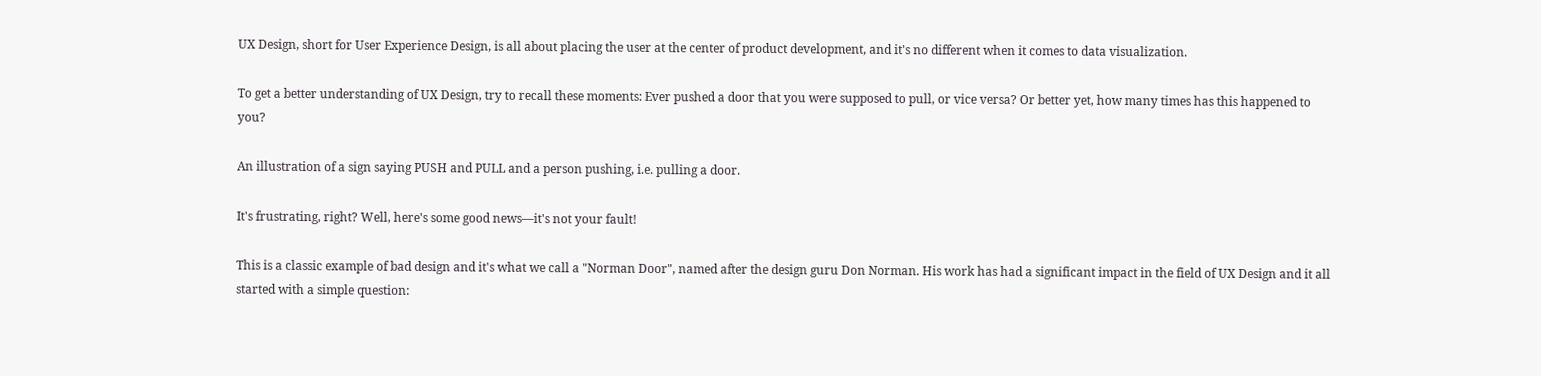UX Design, short for User Experience Design, is all about placing the user at the center of product development, and it's no different when it comes to data visualization.

To get a better understanding of UX Design, try to recall these moments: Ever pushed a door that you were supposed to pull, or vice versa? Or better yet, how many times has this happened to you?

An illustration of a sign saying PUSH and PULL and a person pushing, i.e. pulling a door.

It's frustrating, right? Well, here's some good news—it's not your fault!

This is a classic example of bad design and it's what we call a "Norman Door", named after the design guru Don Norman. His work has had a significant impact in the field of UX Design and it all started with a simple question: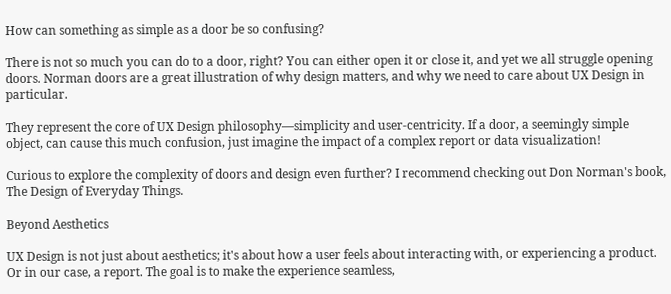How can something as simple as a door be so confusing?

There is not so much you can do to a door, right? You can either open it or close it, and yet we all struggle opening doors. Norman doors are a great illustration of why design matters, and why we need to care about UX Design in particular.

They represent the core of UX Design philosophy—simplicity and user-centricity. If a door, a seemingly simple object, can cause this much confusion, just imagine the impact of a complex report or data visualization!

Curious to explore the complexity of doors and design even further? I recommend checking out Don Norman's book, The Design of Everyday Things.

Beyond Aesthetics

UX Design is not just about aesthetics; it's about how a user feels about interacting with, or experiencing a product. Or in our case, a report. The goal is to make the experience seamless,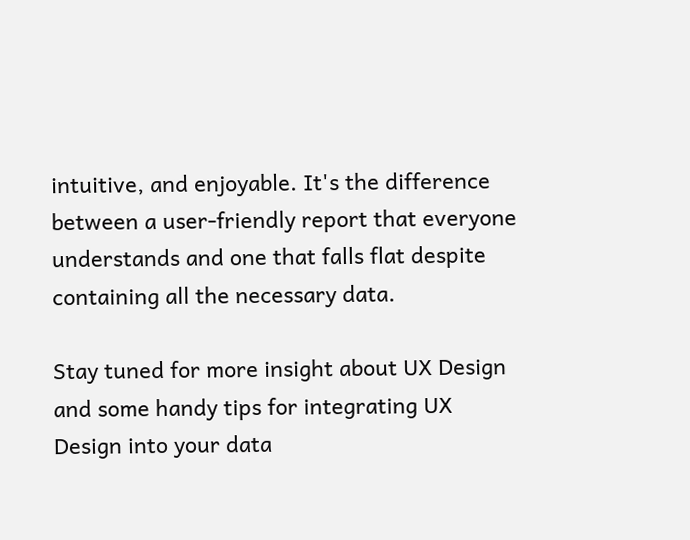intuitive, and enjoyable. It's the difference between a user-friendly report that everyone understands and one that falls flat despite containing all the necessary data.

Stay tuned for more insight about UX Design and some handy tips for integrating UX Design into your data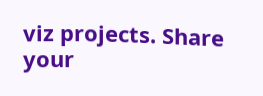viz projects. Share your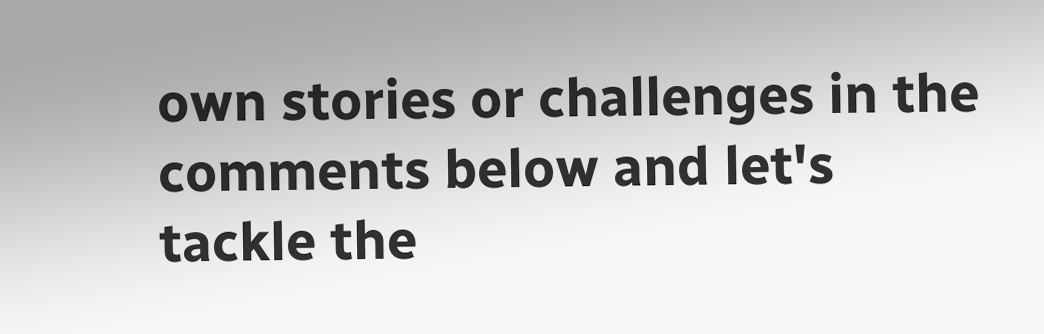own stories or challenges in the comments below and let's tackle the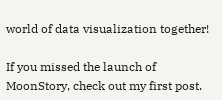world of data visualization together!

If you missed the launch of MoonStory, check out my first post.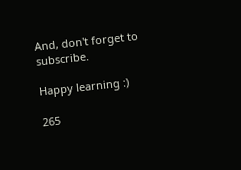And, don't forget to subscribe.

Happy learning :)

265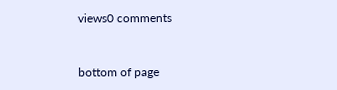views0 comments


bottom of page